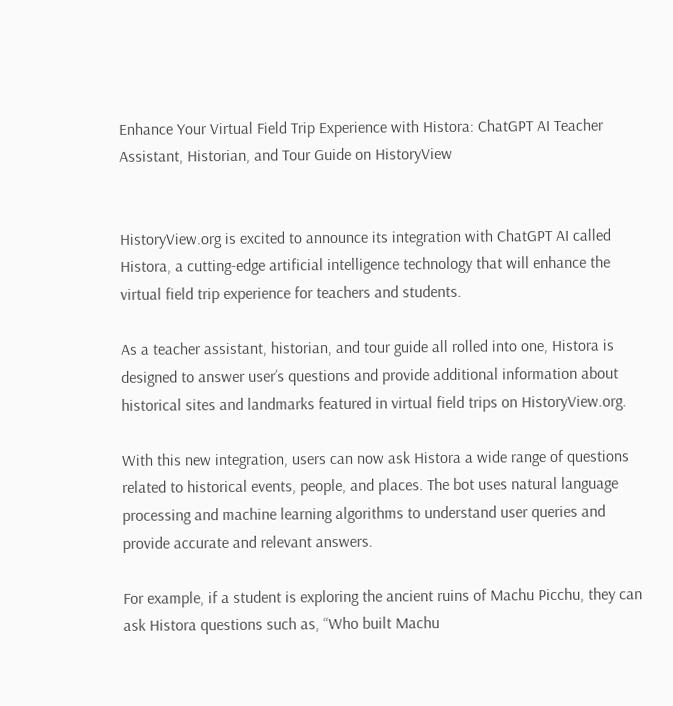Enhance Your Virtual Field Trip Experience with Histora: ChatGPT AI Teacher Assistant, Historian, and Tour Guide on HistoryView


HistoryView.org is excited to announce its integration with ChatGPT AI called Histora, a cutting-edge artificial intelligence technology that will enhance the virtual field trip experience for teachers and students.

As a teacher assistant, historian, and tour guide all rolled into one, Histora is designed to answer user’s questions and provide additional information about historical sites and landmarks featured in virtual field trips on HistoryView.org.

With this new integration, users can now ask Histora a wide range of questions related to historical events, people, and places. The bot uses natural language processing and machine learning algorithms to understand user queries and provide accurate and relevant answers.

For example, if a student is exploring the ancient ruins of Machu Picchu, they can ask Histora questions such as, “Who built Machu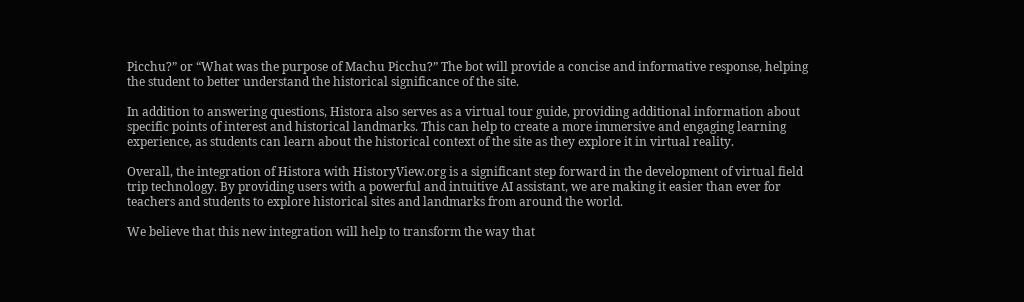Picchu?” or “What was the purpose of Machu Picchu?” The bot will provide a concise and informative response, helping the student to better understand the historical significance of the site.

In addition to answering questions, Histora also serves as a virtual tour guide, providing additional information about specific points of interest and historical landmarks. This can help to create a more immersive and engaging learning experience, as students can learn about the historical context of the site as they explore it in virtual reality.

Overall, the integration of Histora with HistoryView.org is a significant step forward in the development of virtual field trip technology. By providing users with a powerful and intuitive AI assistant, we are making it easier than ever for teachers and students to explore historical sites and landmarks from around the world.

We believe that this new integration will help to transform the way that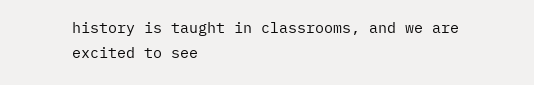history is taught in classrooms, and we are excited to see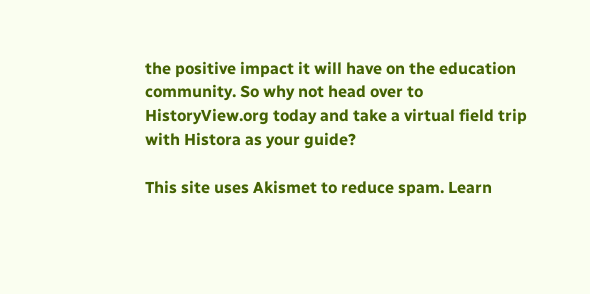the positive impact it will have on the education community. So why not head over to HistoryView.org today and take a virtual field trip with Histora as your guide?

This site uses Akismet to reduce spam. Learn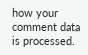how your comment data is processed.